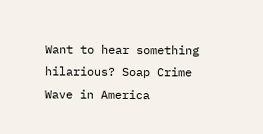Want to hear something hilarious? Soap Crime Wave in America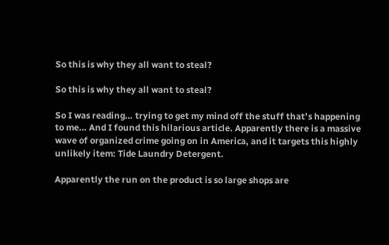So this is why they all want to steal?

So this is why they all want to steal?

So I was reading… trying to get my mind off the stuff that’s happening to me… And I found this hilarious article. Apparently there is a massive wave of organized crime going on in America, and it targets this highly unlikely item: Tide Laundry Detergent.

Apparently the run on the product is so large shops are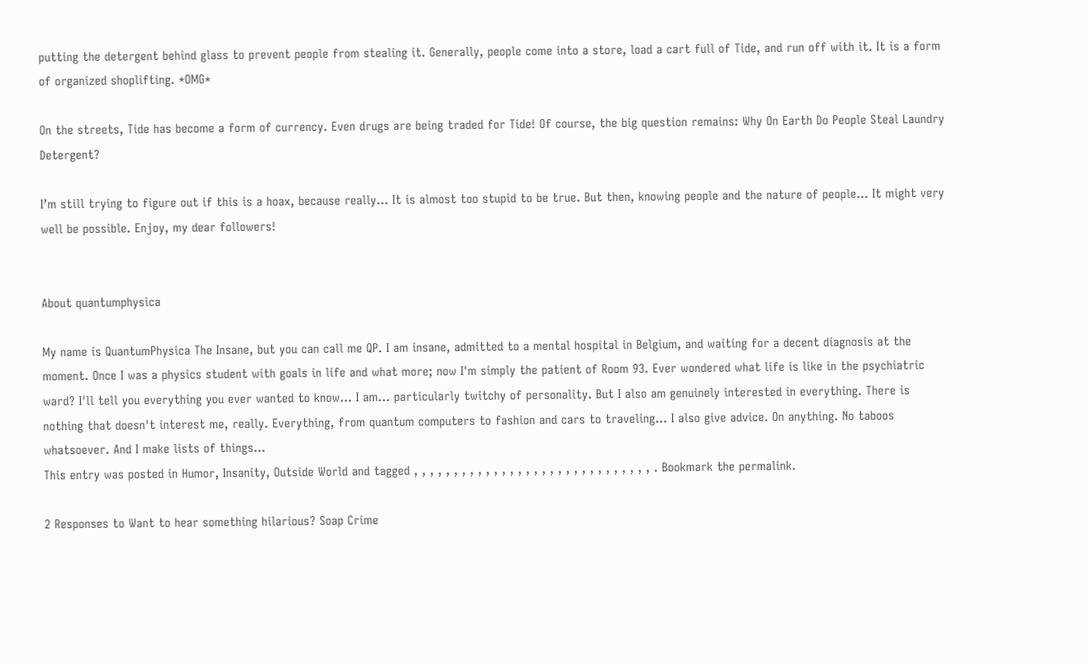putting the detergent behind glass to prevent people from stealing it. Generally, people come into a store, load a cart full of Tide, and run off with it. It is a form of organized shoplifting. *OMG*

On the streets, Tide has become a form of currency. Even drugs are being traded for Tide! Of course, the big question remains: Why On Earth Do People Steal Laundry Detergent?

I’m still trying to figure out if this is a hoax, because really… It is almost too stupid to be true. But then, knowing people and the nature of people… It might very well be possible. Enjoy, my dear followers!


About quantumphysica

My name is QuantumPhysica The Insane, but you can call me QP. I am insane, admitted to a mental hospital in Belgium, and waiting for a decent diagnosis at the moment. Once I was a physics student with goals in life and what more; now I'm simply the patient of Room 93. Ever wondered what life is like in the psychiatric ward? I'll tell you everything you ever wanted to know... I am... particularly twitchy of personality. But I also am genuinely interested in everything. There is nothing that doesn't interest me, really. Everything, from quantum computers to fashion and cars to traveling... I also give advice. On anything. No taboos whatsoever. And I make lists of things...
This entry was posted in Humor, Insanity, Outside World and tagged , , , , , , , , , , , , , , , , , , , , , , , , , , , , , , . Bookmark the permalink.

2 Responses to Want to hear something hilarious? Soap Crime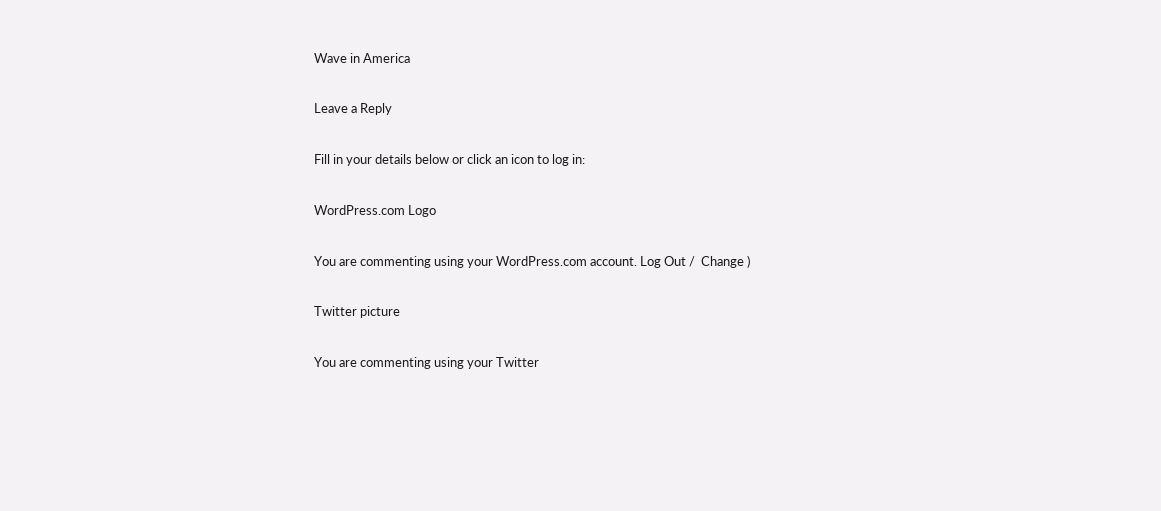Wave in America

Leave a Reply

Fill in your details below or click an icon to log in:

WordPress.com Logo

You are commenting using your WordPress.com account. Log Out /  Change )

Twitter picture

You are commenting using your Twitter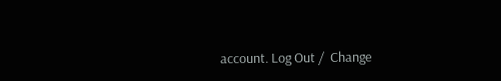account. Log Out /  Change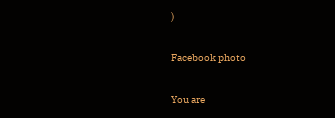)

Facebook photo

You are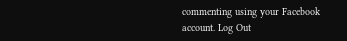commenting using your Facebook account. Log Out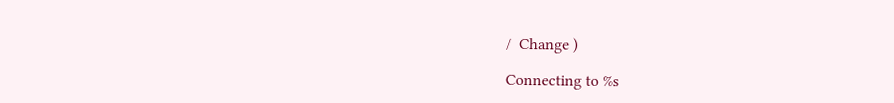/  Change )

Connecting to %s